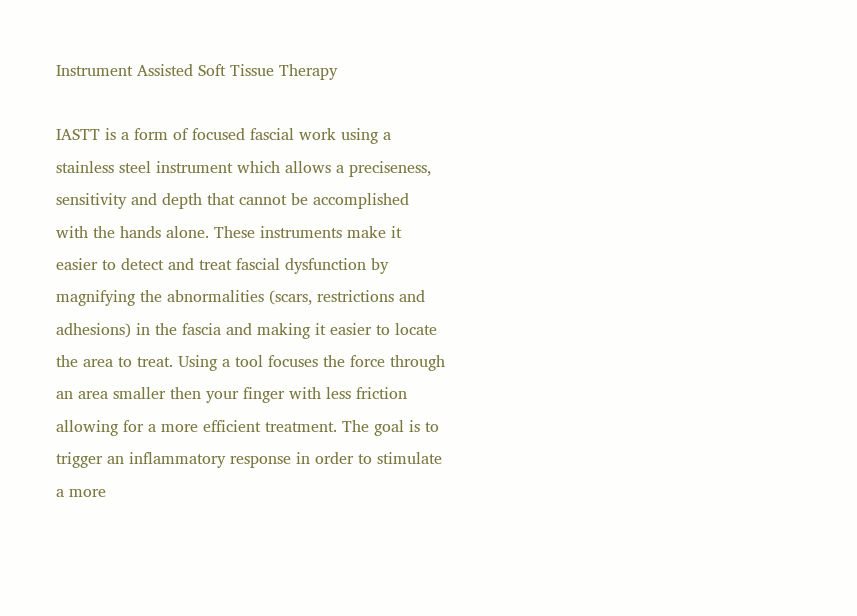Instrument Assisted Soft Tissue Therapy

IASTT is a form of focused fascial work using a stainless steel instrument which allows a preciseness, sensitivity and depth that cannot be accomplished with the hands alone. These instruments make it easier to detect and treat fascial dysfunction by magnifying the abnormalities (scars, restrictions and adhesions) in the fascia and making it easier to locate the area to treat. Using a tool focuses the force through an area smaller then your finger with less friction allowing for a more efficient treatment. The goal is to trigger an inflammatory response in order to stimulate a more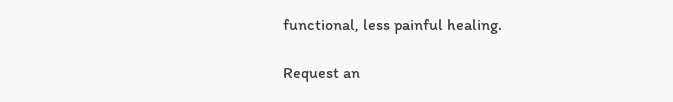functional, less painful healing.

Request an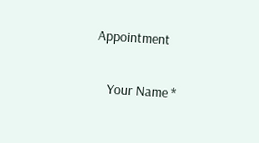Appointment

    Your Name *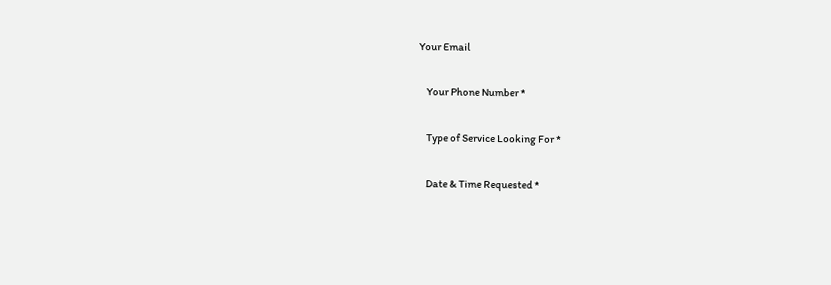Your Email

    Your Phone Number *

    Type of Service Looking For *

    Date & Time Requested *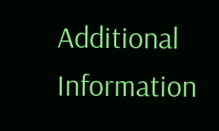Additional Information